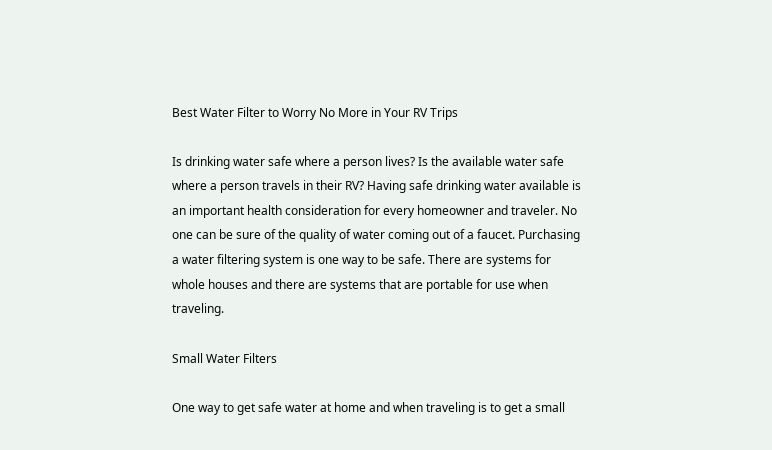Best Water Filter to Worry No More in Your RV Trips

Is drinking water safe where a person lives? Is the available water safe where a person travels in their RV? Having safe drinking water available is an important health consideration for every homeowner and traveler. No one can be sure of the quality of water coming out of a faucet. Purchasing a water filtering system is one way to be safe. There are systems for whole houses and there are systems that are portable for use when traveling.

Small Water Filters

One way to get safe water at home and when traveling is to get a small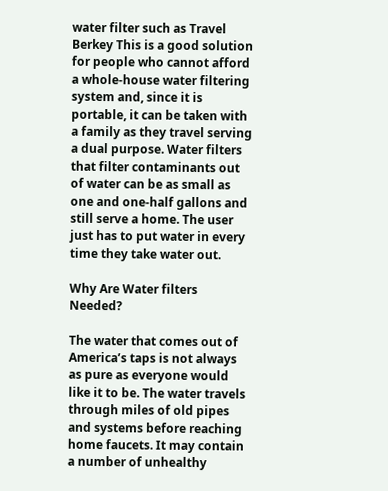water filter such as Travel Berkey This is a good solution for people who cannot afford a whole-house water filtering system and, since it is portable, it can be taken with a family as they travel serving a dual purpose. Water filters that filter contaminants out of water can be as small as one and one-half gallons and still serve a home. The user just has to put water in every time they take water out.

Why Are Water filters Needed?

The water that comes out of America’s taps is not always as pure as everyone would like it to be. The water travels through miles of old pipes and systems before reaching home faucets. It may contain a number of unhealthy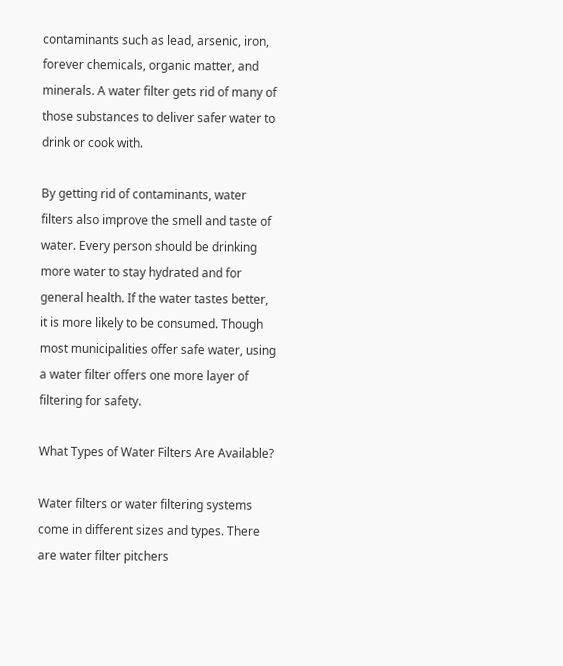contaminants such as lead, arsenic, iron, forever chemicals, organic matter, and minerals. A water filter gets rid of many of those substances to deliver safer water to drink or cook with.

By getting rid of contaminants, water filters also improve the smell and taste of water. Every person should be drinking more water to stay hydrated and for general health. If the water tastes better, it is more likely to be consumed. Though most municipalities offer safe water, using a water filter offers one more layer of filtering for safety.

What Types of Water Filters Are Available?

Water filters or water filtering systems come in different sizes and types. There are water filter pitchers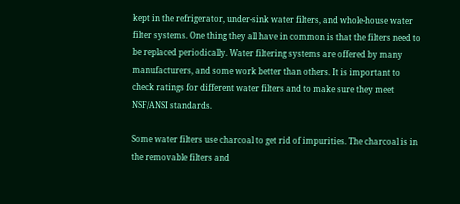kept in the refrigerator, under-sink water filters, and whole-house water filter systems. One thing they all have in common is that the filters need to be replaced periodically. Water filtering systems are offered by many manufacturers, and some work better than others. It is important to check ratings for different water filters and to make sure they meet NSF/ANSI standards.

Some water filters use charcoal to get rid of impurities. The charcoal is in the removable filters and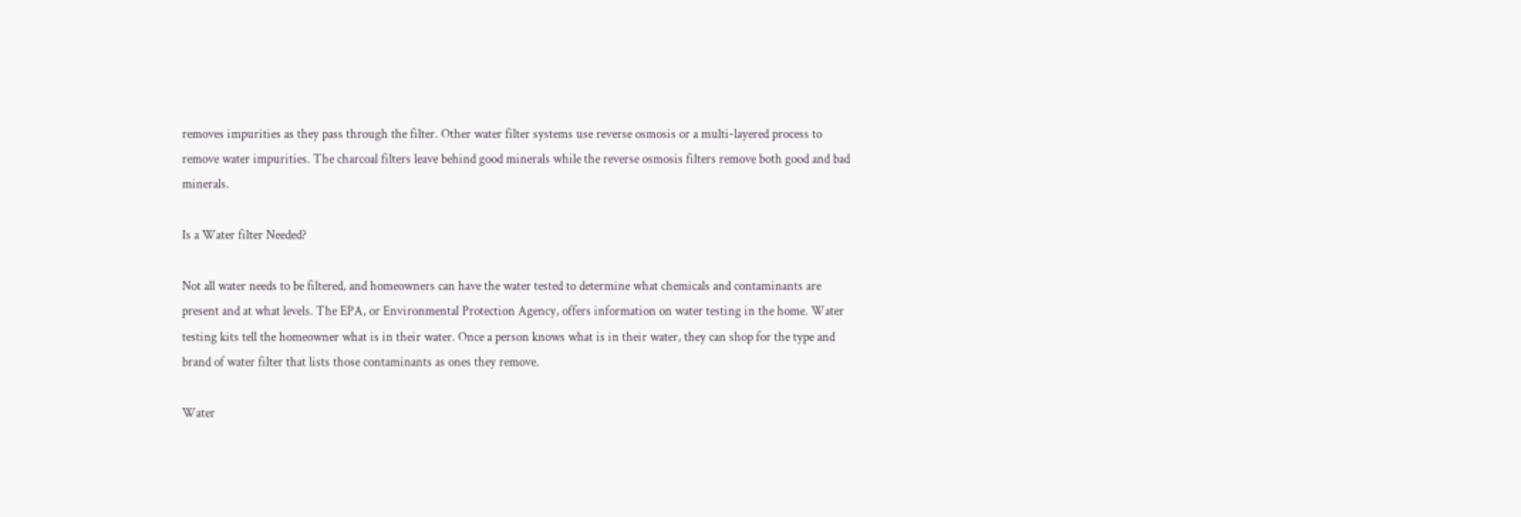removes impurities as they pass through the filter. Other water filter systems use reverse osmosis or a multi-layered process to remove water impurities. The charcoal filters leave behind good minerals while the reverse osmosis filters remove both good and bad minerals.

Is a Water filter Needed?

Not all water needs to be filtered, and homeowners can have the water tested to determine what chemicals and contaminants are present and at what levels. The EPA, or Environmental Protection Agency, offers information on water testing in the home. Water testing kits tell the homeowner what is in their water. Once a person knows what is in their water, they can shop for the type and brand of water filter that lists those contaminants as ones they remove.

Water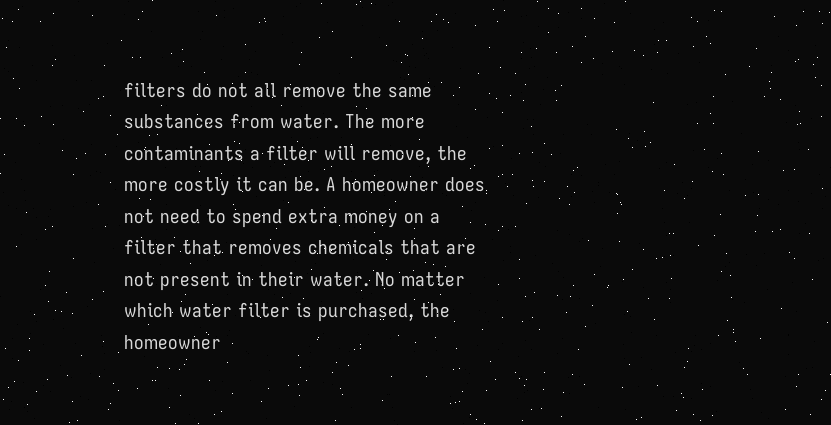filters do not all remove the same substances from water. The more contaminants a filter will remove, the more costly it can be. A homeowner does not need to spend extra money on a filter that removes chemicals that are not present in their water. No matter which water filter is purchased, the homeowner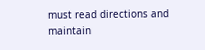must read directions and maintain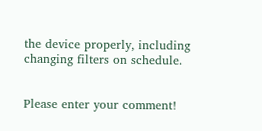the device properly, including changing filters on schedule.


Please enter your comment!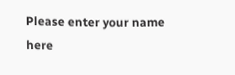Please enter your name here